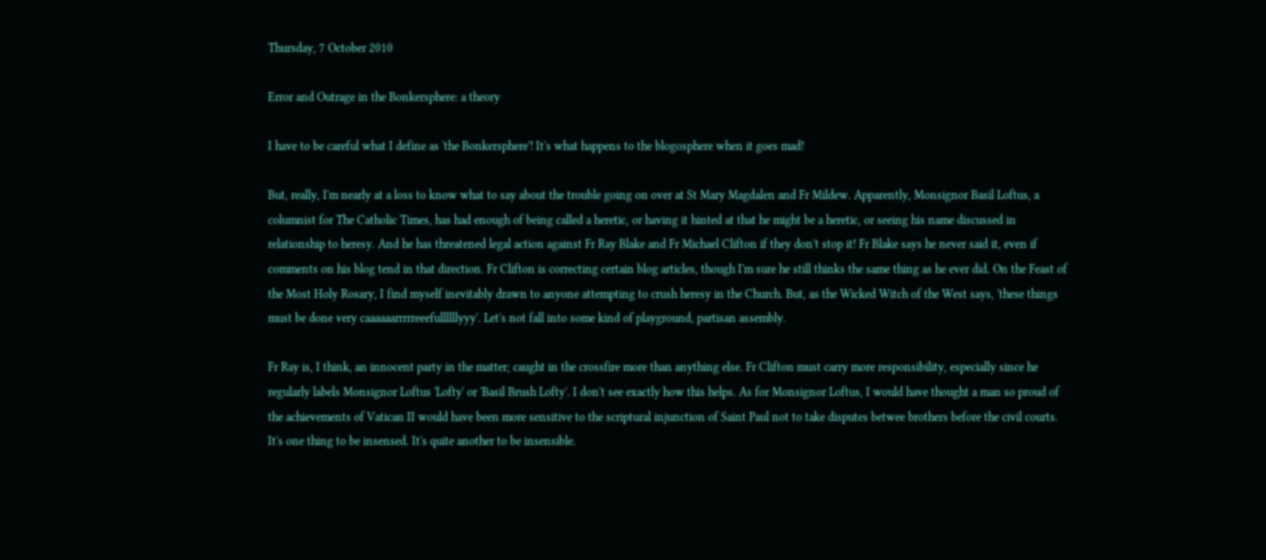Thursday, 7 October 2010

Error and Outrage in the Bonkersphere: a theory

I have to be careful what I define as 'the Bonkersphere'! It's what happens to the blogosphere when it goes mad!

But, really, I'm nearly at a loss to know what to say about the trouble going on over at St Mary Magdalen and Fr Mildew. Apparently, Monsignor Basil Loftus, a columnist for The Catholic Times, has had enough of being called a heretic, or having it hinted at that he might be a heretic, or seeing his name discussed in relationship to heresy. And he has threatened legal action against Fr Ray Blake and Fr Michael Clifton if they don't stop it! Fr Blake says he never said it, even if comments on his blog tend in that direction. Fr Clifton is correcting certain blog articles, though I'm sure he still thinks the same thing as he ever did. On the Feast of the Most Holy Rosary, I find myself inevitably drawn to anyone attempting to crush heresy in the Church. But, as the Wicked Witch of the West says, 'these things must be done very caaaaaarrrrreeefullllllyyy'. Let's not fall into some kind of playground, partisan assembly.

Fr Ray is, I think, an innocent party in the matter; caught in the crossfire more than anything else. Fr Clifton must carry more responsibility, especially since he regularly labels Monsignor Loftus 'Lofty' or 'Basil Brush Lofty'. I don't see exactly how this helps. As for Monsignor Loftus, I would have thought a man so proud of the achievements of Vatican II would have been more sensitive to the scriptural injunction of Saint Paul not to take disputes betwee brothers before the civil courts. It's one thing to be insensed. It's quite another to be insensible.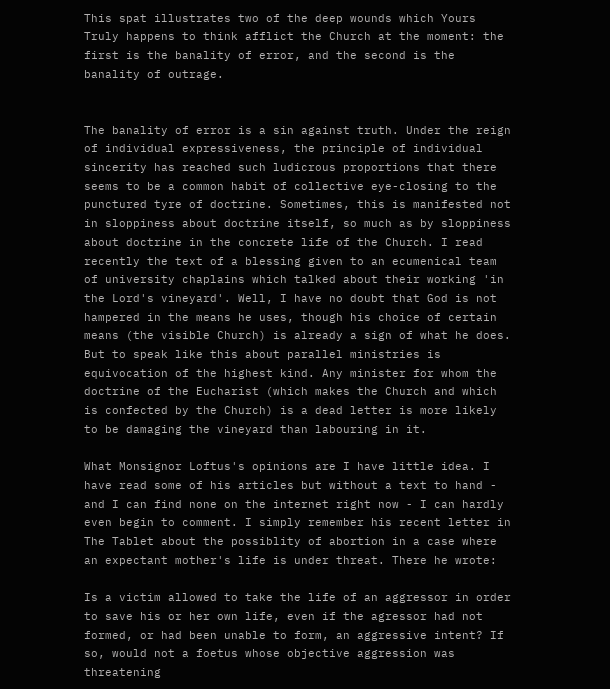This spat illustrates two of the deep wounds which Yours Truly happens to think afflict the Church at the moment: the first is the banality of error, and the second is the banality of outrage.


The banality of error is a sin against truth. Under the reign of individual expressiveness, the principle of individual sincerity has reached such ludicrous proportions that there seems to be a common habit of collective eye-closing to the punctured tyre of doctrine. Sometimes, this is manifested not in sloppiness about doctrine itself, so much as by sloppiness about doctrine in the concrete life of the Church. I read recently the text of a blessing given to an ecumenical team of university chaplains which talked about their working 'in the Lord's vineyard'. Well, I have no doubt that God is not hampered in the means he uses, though his choice of certain means (the visible Church) is already a sign of what he does. But to speak like this about parallel ministries is equivocation of the highest kind. Any minister for whom the doctrine of the Eucharist (which makes the Church and which is confected by the Church) is a dead letter is more likely to be damaging the vineyard than labouring in it.

What Monsignor Loftus's opinions are I have little idea. I have read some of his articles but without a text to hand - and I can find none on the internet right now - I can hardly even begin to comment. I simply remember his recent letter in The Tablet about the possiblity of abortion in a case where an expectant mother's life is under threat. There he wrote:

Is a victim allowed to take the life of an aggressor in order to save his or her own life, even if the agressor had not formed, or had been unable to form, an aggressive intent? If so, would not a foetus whose objective aggression was threatening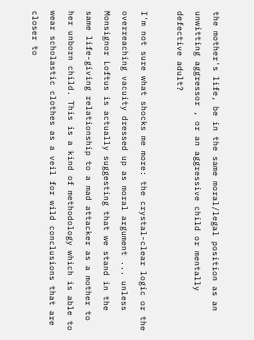the mother's life, be in the same moral/legal position as an unwitting aggressor , or an aggressive child or mentally defective adult?

I'm not sure what shocks me more: the crystal-clear logic or the overreaching vacuity dressed up as moral argument ... unless Monsignor Loftus is actually suggesting that we stand in the same life-giving relationship to a mad attacker as a mother to her unborn child. This is a kind of methodology which is able to wear scholastic clothes as a veil for wild conclusions that are closer to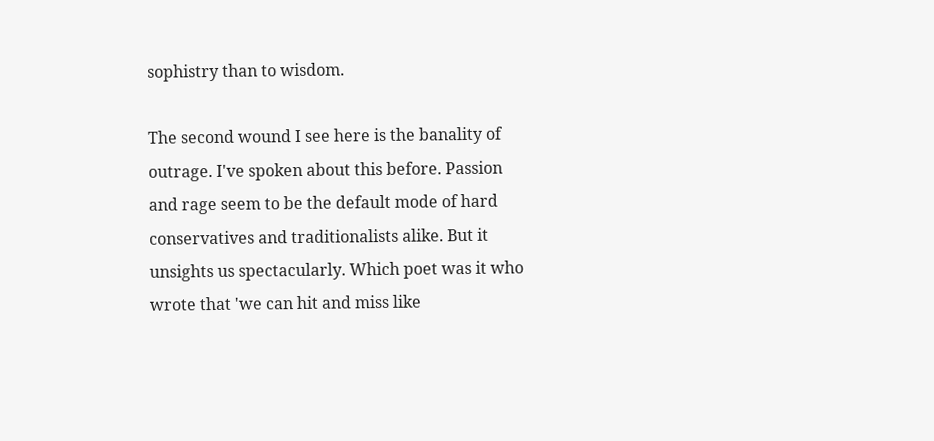sophistry than to wisdom.

The second wound I see here is the banality of outrage. I've spoken about this before. Passion and rage seem to be the default mode of hard conservatives and traditionalists alike. But it unsights us spectacularly. Which poet was it who wrote that 'we can hit and miss like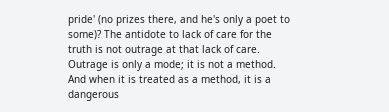pride' (no prizes there, and he's only a poet to some)? The antidote to lack of care for the truth is not outrage at that lack of care. Outrage is only a mode; it is not a method. And when it is treated as a method, it is a dangerous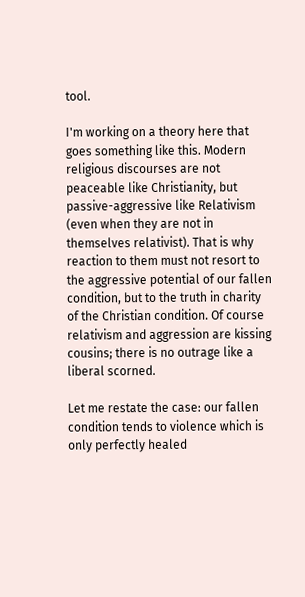tool.

I'm working on a theory here that goes something like this. Modern religious discourses are not peaceable like Christianity, but passive-aggressive like Relativism (even when they are not in themselves relativist). That is why reaction to them must not resort to the aggressive potential of our fallen condition, but to the truth in charity of the Christian condition. Of course relativism and aggression are kissing cousins; there is no outrage like a liberal scorned.

Let me restate the case: our fallen condition tends to violence which is only perfectly healed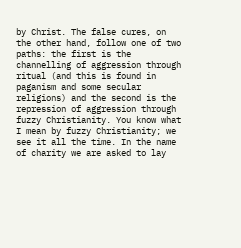by Christ. The false cures, on the other hand, follow one of two paths: the first is the channelling of aggression through ritual (and this is found in paganism and some secular religions) and the second is the repression of aggression through fuzzy Christianity. You know what I mean by fuzzy Christianity; we see it all the time. In the name of charity we are asked to lay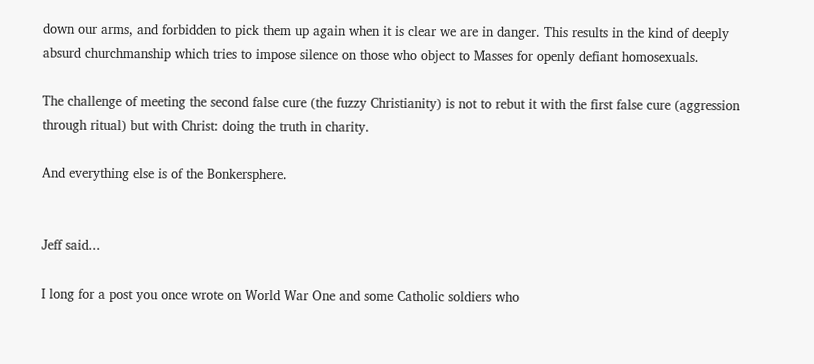down our arms, and forbidden to pick them up again when it is clear we are in danger. This results in the kind of deeply absurd churchmanship which tries to impose silence on those who object to Masses for openly defiant homosexuals.

The challenge of meeting the second false cure (the fuzzy Christianity) is not to rebut it with the first false cure (aggression through ritual) but with Christ: doing the truth in charity.

And everything else is of the Bonkersphere.


Jeff said...

I long for a post you once wrote on World War One and some Catholic soldiers who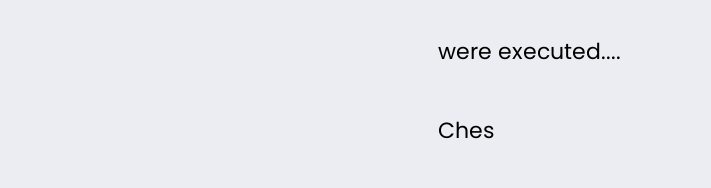were executed....

Ches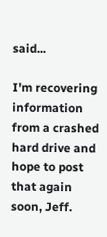said...

I'm recovering information from a crashed hard drive and hope to post that again soon, Jeff.